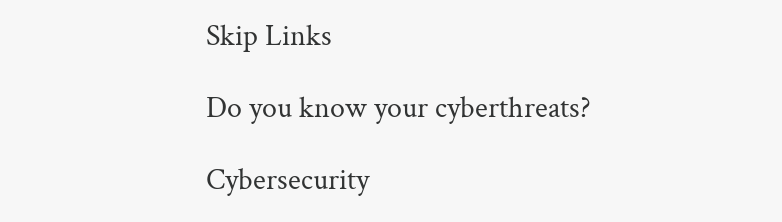Skip Links

Do you know your cyberthreats?

Cybersecurity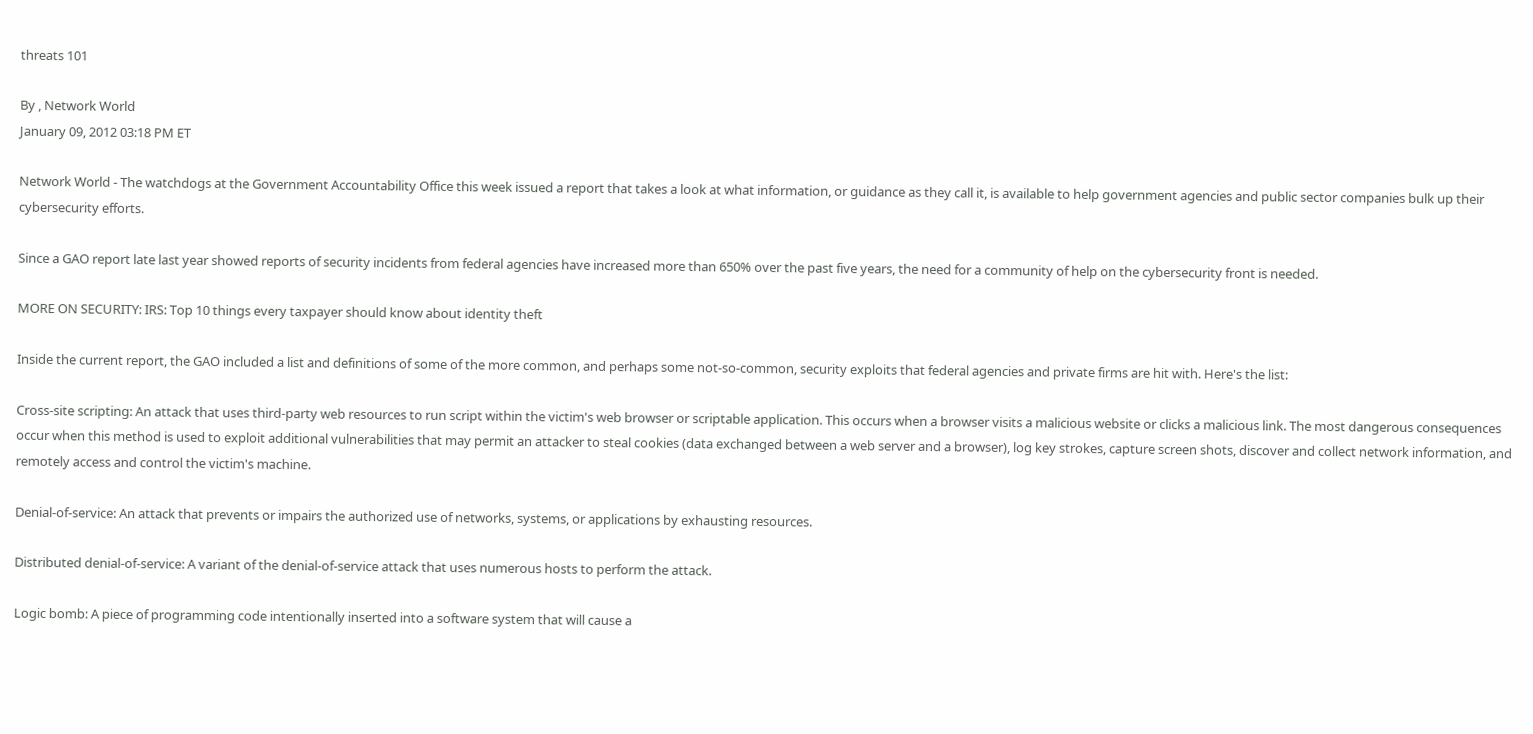threats 101

By , Network World
January 09, 2012 03:18 PM ET

Network World - The watchdogs at the Government Accountability Office this week issued a report that takes a look at what information, or guidance as they call it, is available to help government agencies and public sector companies bulk up their cybersecurity efforts.

Since a GAO report late last year showed reports of security incidents from federal agencies have increased more than 650% over the past five years, the need for a community of help on the cybersecurity front is needed.

MORE ON SECURITY: IRS: Top 10 things every taxpayer should know about identity theft

Inside the current report, the GAO included a list and definitions of some of the more common, and perhaps some not-so-common, security exploits that federal agencies and private firms are hit with. Here's the list:

Cross-site scripting: An attack that uses third-party web resources to run script within the victim's web browser or scriptable application. This occurs when a browser visits a malicious website or clicks a malicious link. The most dangerous consequences occur when this method is used to exploit additional vulnerabilities that may permit an attacker to steal cookies (data exchanged between a web server and a browser), log key strokes, capture screen shots, discover and collect network information, and remotely access and control the victim's machine.

Denial-of-service: An attack that prevents or impairs the authorized use of networks, systems, or applications by exhausting resources.

Distributed denial-of-service: A variant of the denial-of-service attack that uses numerous hosts to perform the attack.

Logic bomb: A piece of programming code intentionally inserted into a software system that will cause a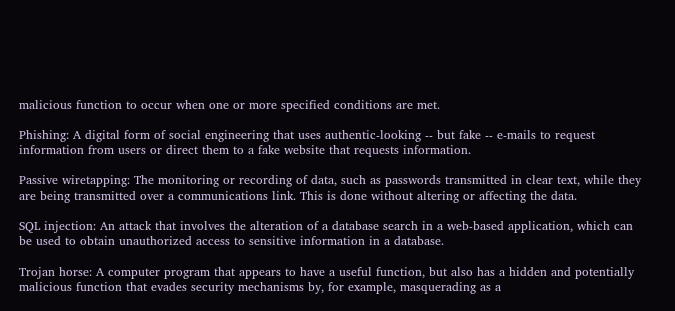malicious function to occur when one or more specified conditions are met.

Phishing: A digital form of social engineering that uses authentic-looking -- but fake -- e-mails to request information from users or direct them to a fake website that requests information.

Passive wiretapping: The monitoring or recording of data, such as passwords transmitted in clear text, while they are being transmitted over a communications link. This is done without altering or affecting the data.

SQL injection: An attack that involves the alteration of a database search in a web-based application, which can be used to obtain unauthorized access to sensitive information in a database.

Trojan horse: A computer program that appears to have a useful function, but also has a hidden and potentially malicious function that evades security mechanisms by, for example, masquerading as a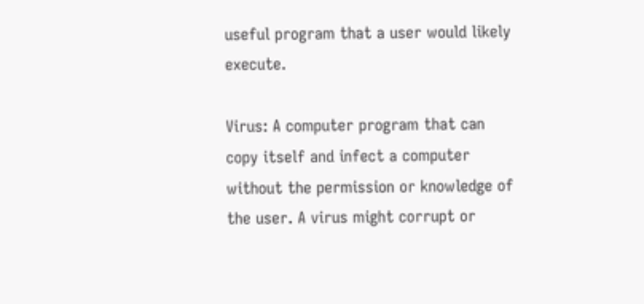useful program that a user would likely execute.

Virus: A computer program that can copy itself and infect a computer without the permission or knowledge of the user. A virus might corrupt or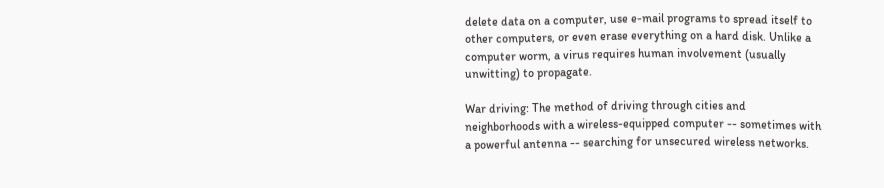delete data on a computer, use e-mail programs to spread itself to other computers, or even erase everything on a hard disk. Unlike a computer worm, a virus requires human involvement (usually unwitting) to propagate.

War driving: The method of driving through cities and neighborhoods with a wireless-equipped computer -- sometimes with a powerful antenna -- searching for unsecured wireless networks.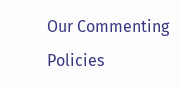Our Commenting Policies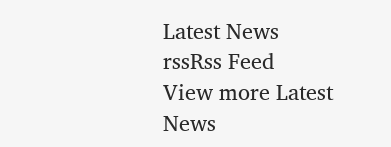Latest News
rssRss Feed
View more Latest News